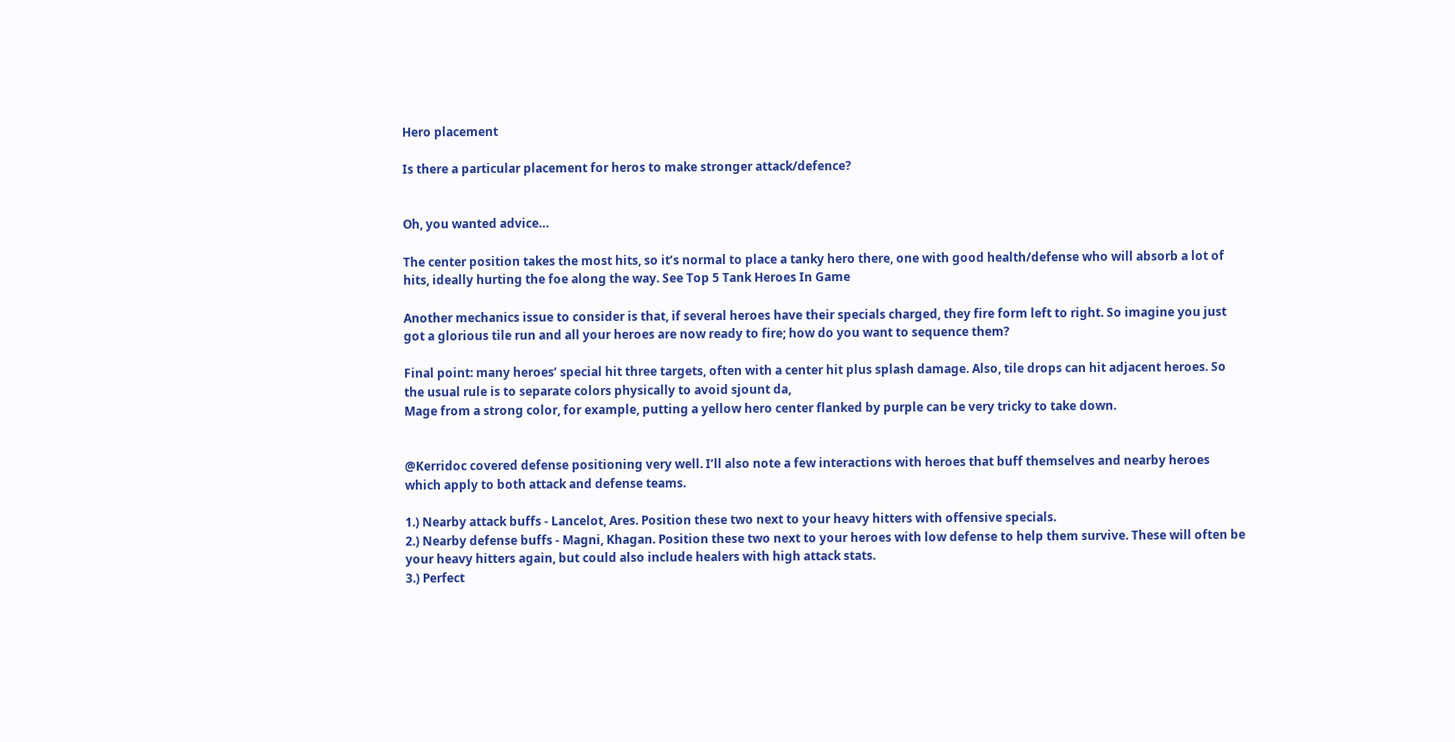Hero placement

Is there a particular placement for heros to make stronger attack/defence?


Oh, you wanted advice…

The center position takes the most hits, so it’s normal to place a tanky hero there, one with good health/defense who will absorb a lot of hits, ideally hurting the foe along the way. See Top 5 Tank Heroes In Game

Another mechanics issue to consider is that, if several heroes have their specials charged, they fire form left to right. So imagine you just got a glorious tile run and all your heroes are now ready to fire; how do you want to sequence them?

Final point: many heroes’ special hit three targets, often with a center hit plus splash damage. Also, tile drops can hit adjacent heroes. So the usual rule is to separate colors physically to avoid sjount da,
Mage from a strong color, for example, putting a yellow hero center flanked by purple can be very tricky to take down.


@Kerridoc covered defense positioning very well. I’ll also note a few interactions with heroes that buff themselves and nearby heroes which apply to both attack and defense teams.

1.) Nearby attack buffs - Lancelot, Ares. Position these two next to your heavy hitters with offensive specials.
2.) Nearby defense buffs - Magni, Khagan. Position these two next to your heroes with low defense to help them survive. These will often be your heavy hitters again, but could also include healers with high attack stats.
3.) Perfect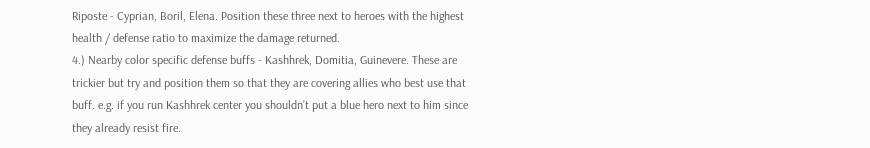Riposte - Cyprian, Boril, Elena. Position these three next to heroes with the highest health / defense ratio to maximize the damage returned.
4.) Nearby color specific defense buffs - Kashhrek, Domitia, Guinevere. These are trickier but try and position them so that they are covering allies who best use that buff. e.g. if you run Kashhrek center you shouldn’t put a blue hero next to him since they already resist fire.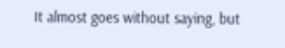It almost goes without saying, but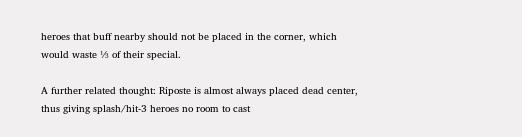heroes that buff nearby should not be placed in the corner, which would waste ⅓ of their special.

A further related thought: Riposte is almost always placed dead center, thus giving splash/hit-3 heroes no room to cast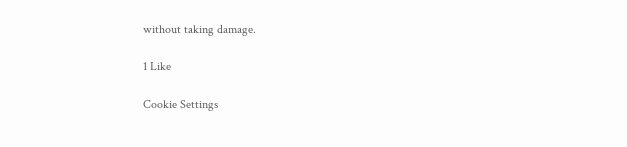without taking damage.

1 Like

Cookie Settings